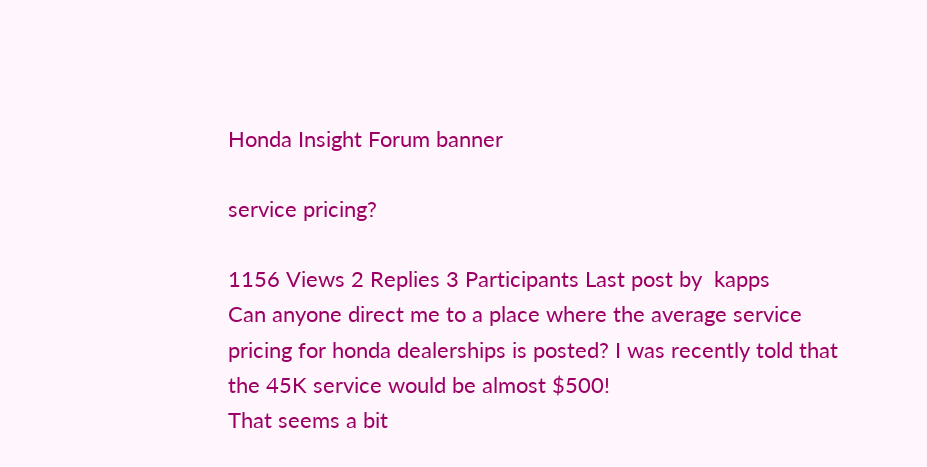Honda Insight Forum banner

service pricing?

1156 Views 2 Replies 3 Participants Last post by  kapps
Can anyone direct me to a place where the average service pricing for honda dealerships is posted? I was recently told that the 45K service would be almost $500!
That seems a bit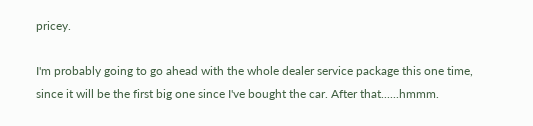pricey.

I'm probably going to go ahead with the whole dealer service package this one time, since it will be the first big one since I've bought the car. After that......hmmm.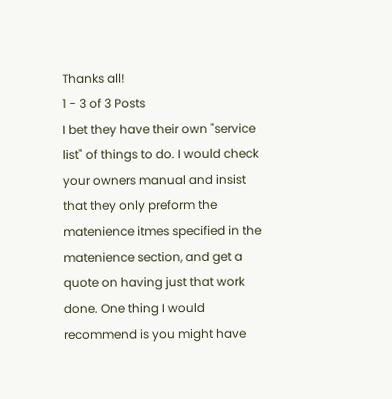Thanks all!
1 - 3 of 3 Posts
I bet they have their own "service list" of things to do. I would check your owners manual and insist that they only preform the matenience itmes specified in the matenience section, and get a quote on having just that work done. One thing I would recommend is you might have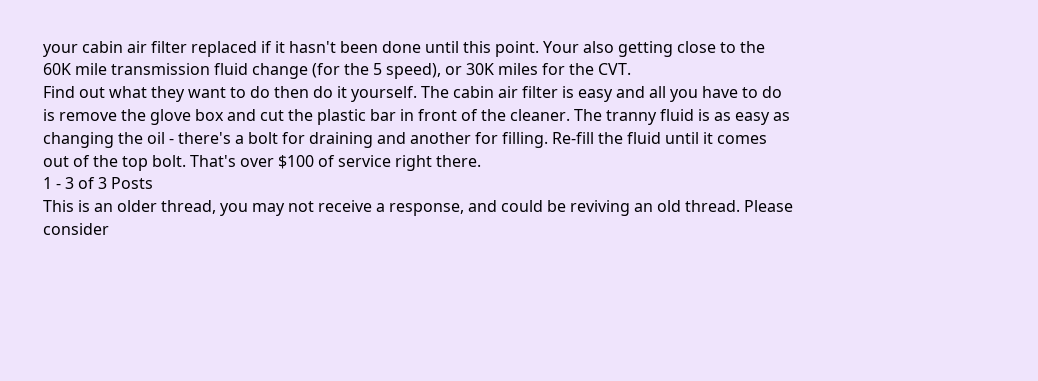your cabin air filter replaced if it hasn't been done until this point. Your also getting close to the 60K mile transmission fluid change (for the 5 speed), or 30K miles for the CVT.
Find out what they want to do then do it yourself. The cabin air filter is easy and all you have to do is remove the glove box and cut the plastic bar in front of the cleaner. The tranny fluid is as easy as changing the oil - there's a bolt for draining and another for filling. Re-fill the fluid until it comes out of the top bolt. That's over $100 of service right there.
1 - 3 of 3 Posts
This is an older thread, you may not receive a response, and could be reviving an old thread. Please consider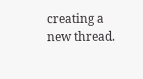creating a new thread.